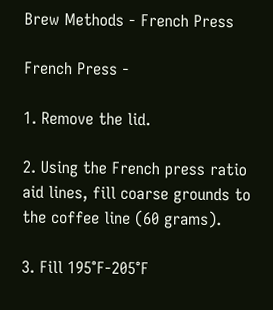Brew Methods - French Press

French Press -

1. Remove the lid.

2. Using the French press ratio aid lines, fill coarse grounds to the coffee line (60 grams).

3. Fill 195°F-205°F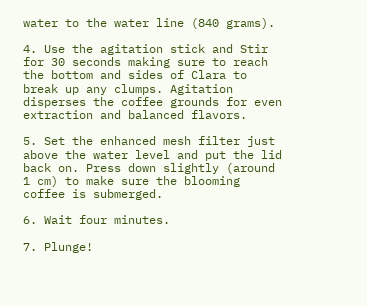water to the water line (840 grams).

4. Use the agitation stick and Stir for 30 seconds making sure to reach the bottom and sides of Clara to break up any clumps. Agitation disperses the coffee grounds for even extraction and balanced flavors.

5. Set the enhanced mesh filter just above the water level and put the lid back on. Press down slightly (around 1 cm) to make sure the blooming coffee is submerged.

6. Wait four minutes.

7. Plunge!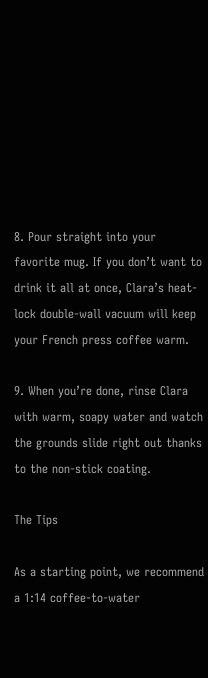8. Pour straight into your favorite mug. If you don’t want to drink it all at once, Clara’s heat-lock double-wall vacuum will keep your French press coffee warm.

9. When you’re done, rinse Clara with warm, soapy water and watch the grounds slide right out thanks to the non-stick coating.

The Tips

As a starting point, we recommend a 1:14 coffee-to-water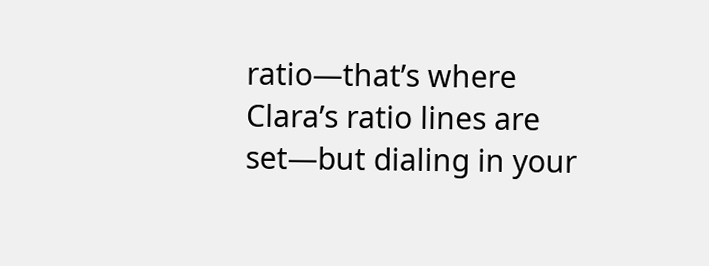ratio—that’s where Clara’s ratio lines are set—but dialing in your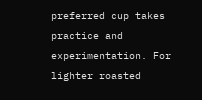preferred cup takes practice and experimentation. For lighter roasted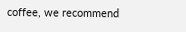coffee, we recommend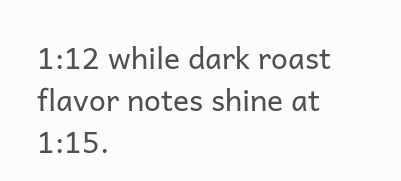1:12 while dark roast flavor notes shine at 1:15.